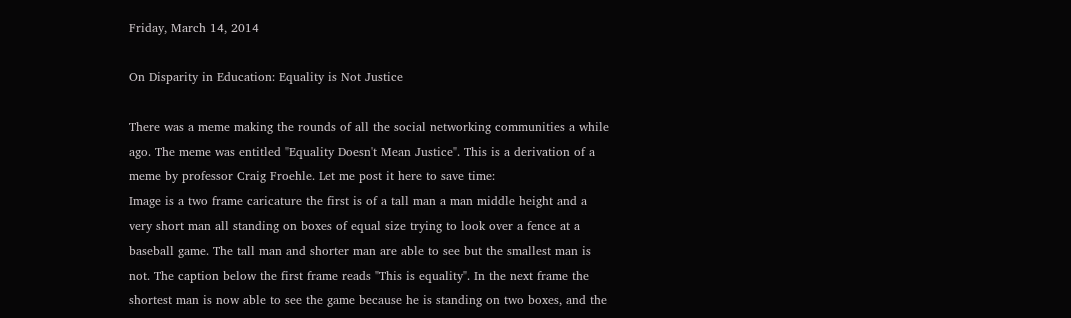Friday, March 14, 2014

On Disparity in Education: Equality is Not Justice

There was a meme making the rounds of all the social networking communities a while ago. The meme was entitled "Equality Doesn't Mean Justice". This is a derivation of a meme by professor Craig Froehle. Let me post it here to save time:
Image is a two frame caricature the first is of a tall man a man middle height and a very short man all standing on boxes of equal size trying to look over a fence at a baseball game. The tall man and shorter man are able to see but the smallest man is not. The caption below the first frame reads "This is equality". In the next frame the shortest man is now able to see the game because he is standing on two boxes, and the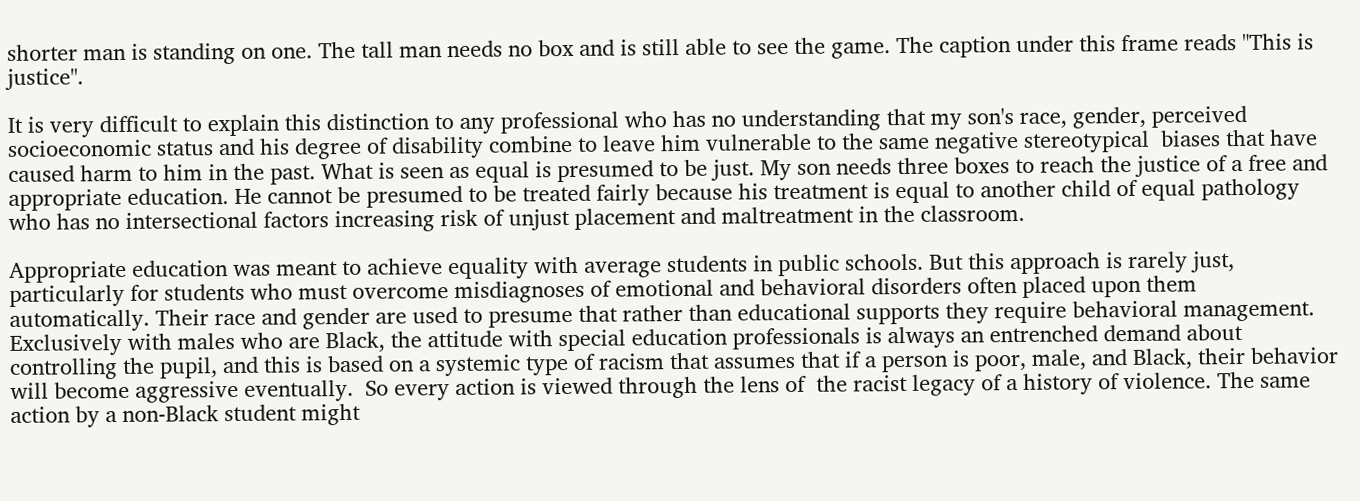shorter man is standing on one. The tall man needs no box and is still able to see the game. The caption under this frame reads "This is justice".

It is very difficult to explain this distinction to any professional who has no understanding that my son's race, gender, perceived socioeconomic status and his degree of disability combine to leave him vulnerable to the same negative stereotypical  biases that have caused harm to him in the past. What is seen as equal is presumed to be just. My son needs three boxes to reach the justice of a free and appropriate education. He cannot be presumed to be treated fairly because his treatment is equal to another child of equal pathology who has no intersectional factors increasing risk of unjust placement and maltreatment in the classroom.

Appropriate education was meant to achieve equality with average students in public schools. But this approach is rarely just, particularly for students who must overcome misdiagnoses of emotional and behavioral disorders often placed upon them automatically. Their race and gender are used to presume that rather than educational supports they require behavioral management. Exclusively with males who are Black, the attitude with special education professionals is always an entrenched demand about controlling the pupil, and this is based on a systemic type of racism that assumes that if a person is poor, male, and Black, their behavior will become aggressive eventually.  So every action is viewed through the lens of  the racist legacy of a history of violence. The same action by a non-Black student might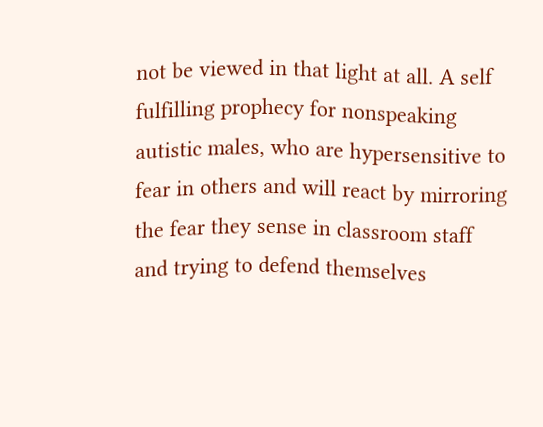not be viewed in that light at all. A self fulfilling prophecy for nonspeaking autistic males, who are hypersensitive to fear in others and will react by mirroring the fear they sense in classroom staff and trying to defend themselves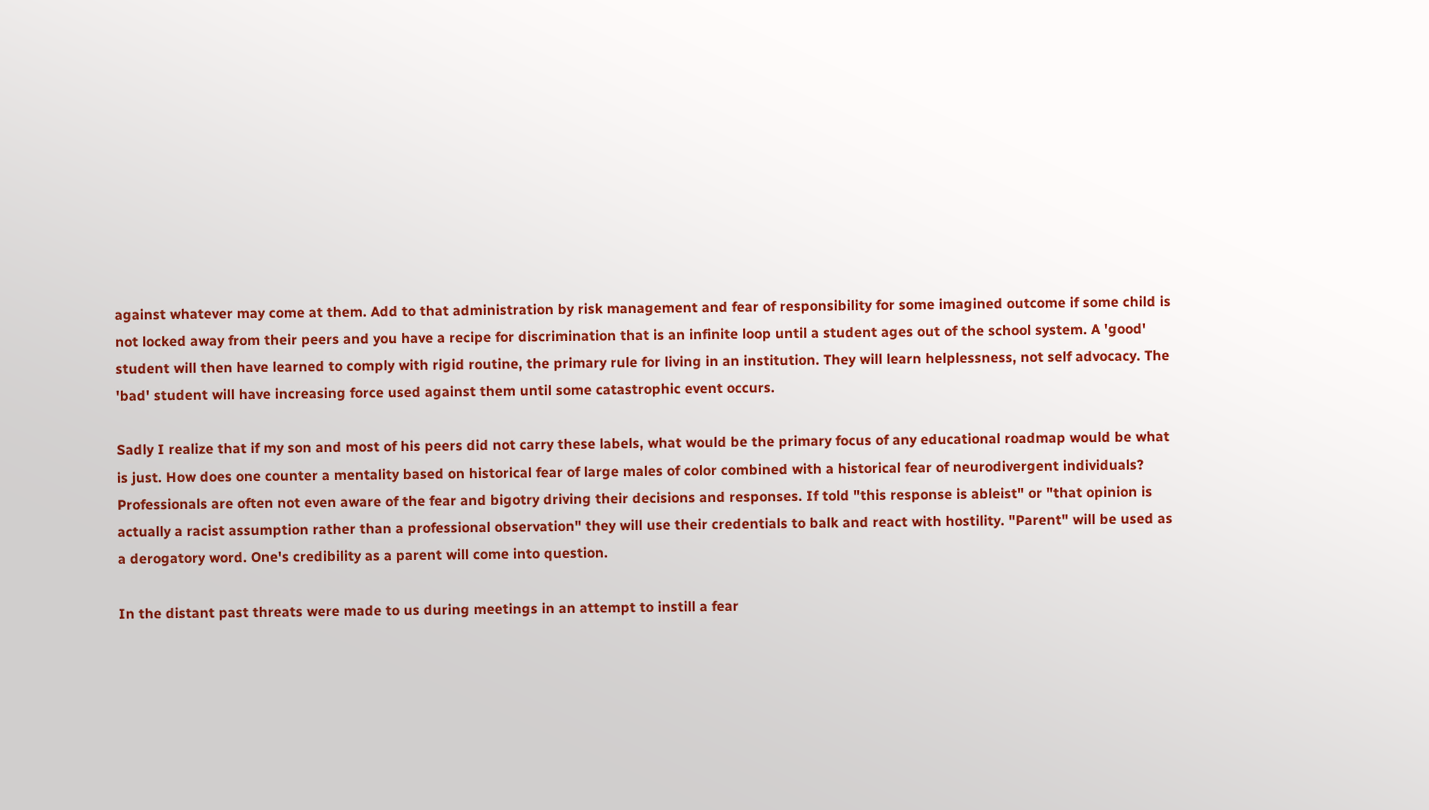against whatever may come at them. Add to that administration by risk management and fear of responsibility for some imagined outcome if some child is not locked away from their peers and you have a recipe for discrimination that is an infinite loop until a student ages out of the school system. A 'good' student will then have learned to comply with rigid routine, the primary rule for living in an institution. They will learn helplessness, not self advocacy. The 'bad' student will have increasing force used against them until some catastrophic event occurs.

Sadly I realize that if my son and most of his peers did not carry these labels, what would be the primary focus of any educational roadmap would be what is just. How does one counter a mentality based on historical fear of large males of color combined with a historical fear of neurodivergent individuals? Professionals are often not even aware of the fear and bigotry driving their decisions and responses. If told "this response is ableist" or "that opinion is actually a racist assumption rather than a professional observation" they will use their credentials to balk and react with hostility. "Parent" will be used as a derogatory word. One's credibility as a parent will come into question.

In the distant past threats were made to us during meetings in an attempt to instill a fear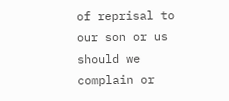of reprisal to our son or us should we complain or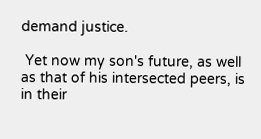demand justice.

 Yet now my son's future, as well as that of his intersected peers, is in their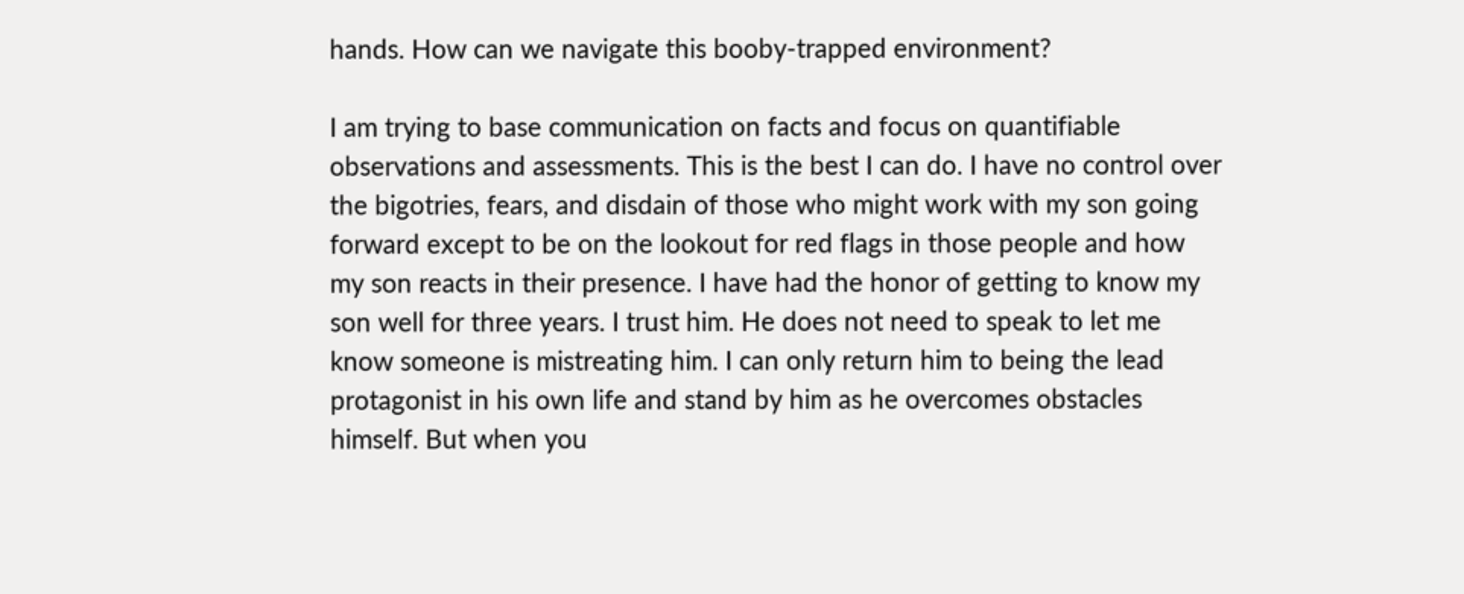hands. How can we navigate this booby-trapped environment?

I am trying to base communication on facts and focus on quantifiable observations and assessments. This is the best I can do. I have no control over the bigotries, fears, and disdain of those who might work with my son going forward except to be on the lookout for red flags in those people and how my son reacts in their presence. I have had the honor of getting to know my son well for three years. I trust him. He does not need to speak to let me know someone is mistreating him. I can only return him to being the lead protagonist in his own life and stand by him as he overcomes obstacles himself. But when you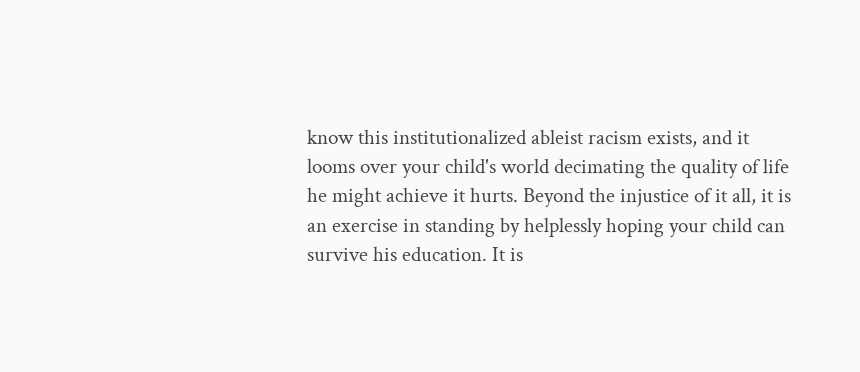know this institutionalized ableist racism exists, and it looms over your child's world decimating the quality of life he might achieve it hurts. Beyond the injustice of it all, it is an exercise in standing by helplessly hoping your child can survive his education. It is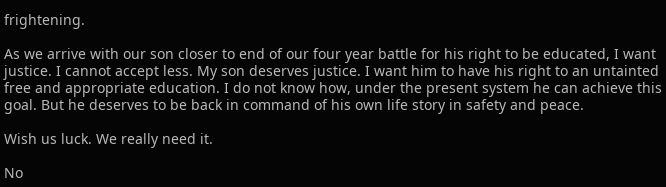frightening.

As we arrive with our son closer to end of our four year battle for his right to be educated, I want justice. I cannot accept less. My son deserves justice. I want him to have his right to an untainted free and appropriate education. I do not know how, under the present system he can achieve this goal. But he deserves to be back in command of his own life story in safety and peace.

Wish us luck. We really need it.

No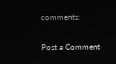comments:

Post a Comment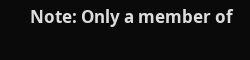Note: Only a member of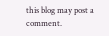this blog may post a comment.